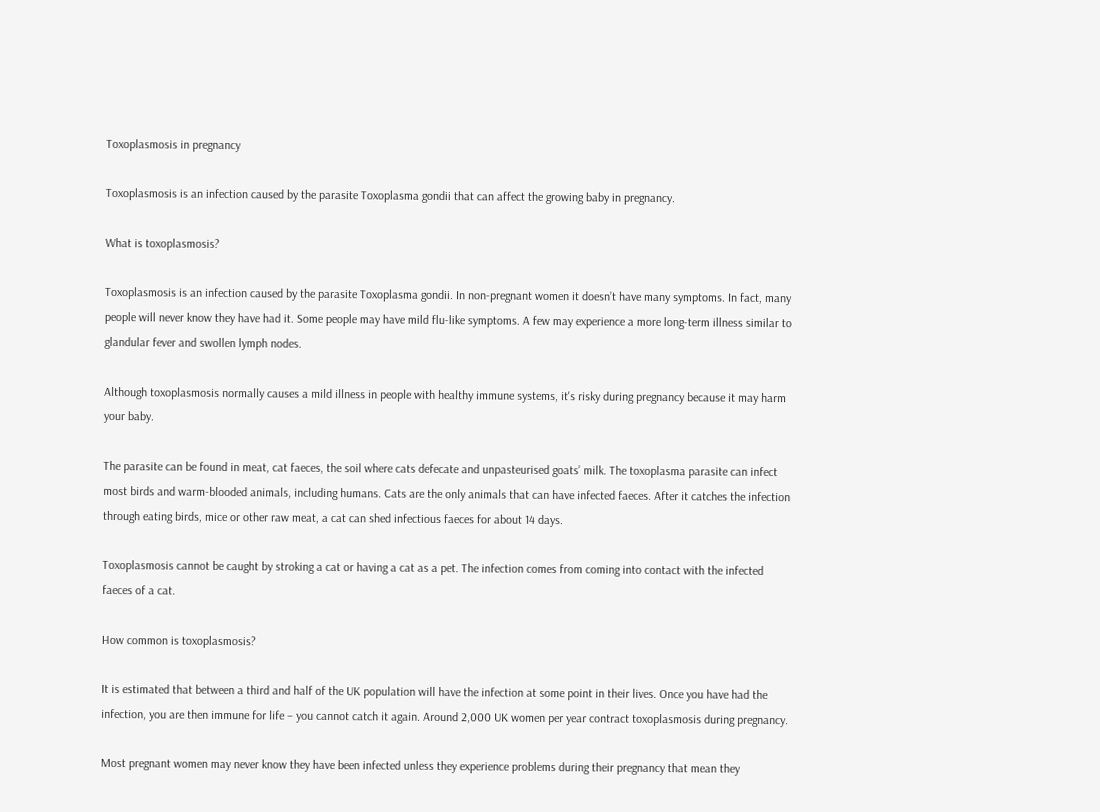Toxoplasmosis in pregnancy

Toxoplasmosis is an infection caused by the parasite Toxoplasma gondii that can affect the growing baby in pregnancy.

What is toxoplasmosis?

Toxoplasmosis is an infection caused by the parasite Toxoplasma gondii. In non-pregnant women it doesn’t have many symptoms. In fact, many people will never know they have had it. Some people may have mild flu-like symptoms. A few may experience a more long-term illness similar to glandular fever and swollen lymph nodes.

Although toxoplasmosis normally causes a mild illness in people with healthy immune systems, it's risky during pregnancy because it may harm your baby.

The parasite can be found in meat, cat faeces, the soil where cats defecate and unpasteurised goats’ milk. The toxoplasma parasite can infect most birds and warm-blooded animals, including humans. Cats are the only animals that can have infected faeces. After it catches the infection through eating birds, mice or other raw meat, a cat can shed infectious faeces for about 14 days.

Toxoplasmosis cannot be caught by stroking a cat or having a cat as a pet. The infection comes from coming into contact with the infected faeces of a cat.

How common is toxoplasmosis?

It is estimated that between a third and half of the UK population will have the infection at some point in their lives. Once you have had the infection, you are then immune for life – you cannot catch it again. Around 2,000 UK women per year contract toxoplasmosis during pregnancy.

Most pregnant women may never know they have been infected unless they experience problems during their pregnancy that mean they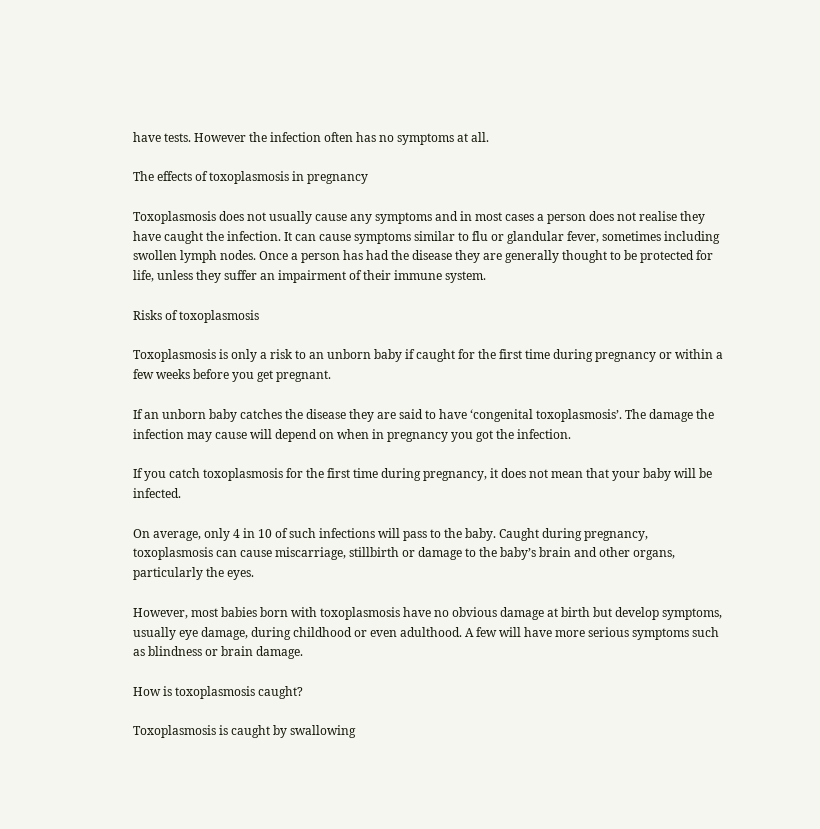have tests. However the infection often has no symptoms at all.

The effects of toxoplasmosis in pregnancy

Toxoplasmosis does not usually cause any symptoms and in most cases a person does not realise they have caught the infection. It can cause symptoms similar to flu or glandular fever, sometimes including swollen lymph nodes. Once a person has had the disease they are generally thought to be protected for life, unless they suffer an impairment of their immune system.

Risks of toxoplasmosis

Toxoplasmosis is only a risk to an unborn baby if caught for the first time during pregnancy or within a few weeks before you get pregnant.

If an unborn baby catches the disease they are said to have ‘congenital toxoplasmosis’. The damage the infection may cause will depend on when in pregnancy you got the infection.

If you catch toxoplasmosis for the first time during pregnancy, it does not mean that your baby will be infected.

On average, only 4 in 10 of such infections will pass to the baby. Caught during pregnancy, toxoplasmosis can cause miscarriage, stillbirth or damage to the baby’s brain and other organs, particularly the eyes.

However, most babies born with toxoplasmosis have no obvious damage at birth but develop symptoms, usually eye damage, during childhood or even adulthood. A few will have more serious symptoms such as blindness or brain damage.

How is toxoplasmosis caught?

Toxoplasmosis is caught by swallowing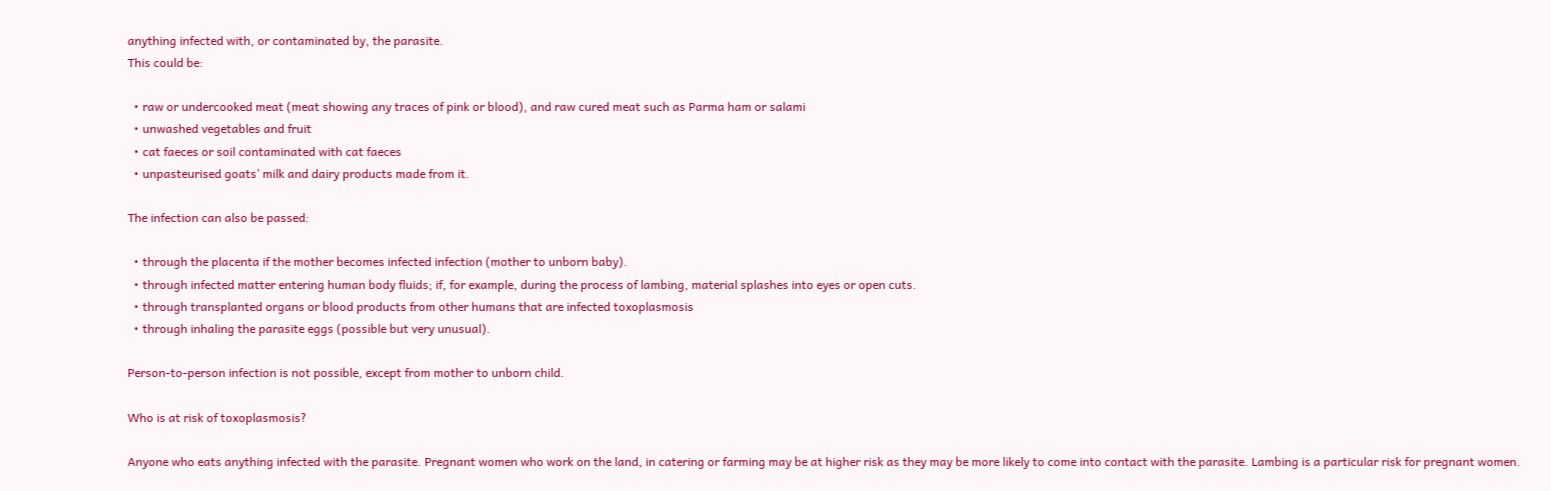anything infected with, or contaminated by, the parasite.
This could be:

  • raw or undercooked meat (meat showing any traces of pink or blood), and raw cured meat such as Parma ham or salami
  • unwashed vegetables and fruit
  • cat faeces or soil contaminated with cat faeces
  • unpasteurised goats’ milk and dairy products made from it.

The infection can also be passed:

  • through the placenta if the mother becomes infected infection (mother to unborn baby).
  • through infected matter entering human body fluids; if, for example, during the process of lambing, material splashes into eyes or open cuts.
  • through transplanted organs or blood products from other humans that are infected toxoplasmosis
  • through inhaling the parasite eggs (possible but very unusual).

Person-to-person infection is not possible, except from mother to unborn child.

Who is at risk of toxoplasmosis?

Anyone who eats anything infected with the parasite. Pregnant women who work on the land, in catering or farming may be at higher risk as they may be more likely to come into contact with the parasite. Lambing is a particular risk for pregnant women.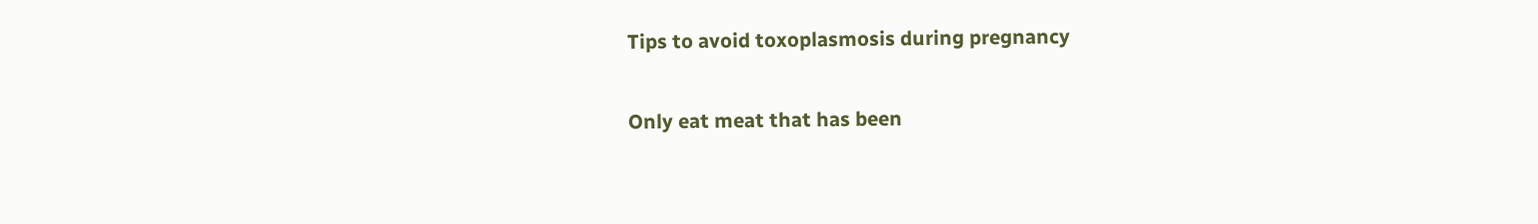Tips to avoid toxoplasmosis during pregnancy

Only eat meat that has been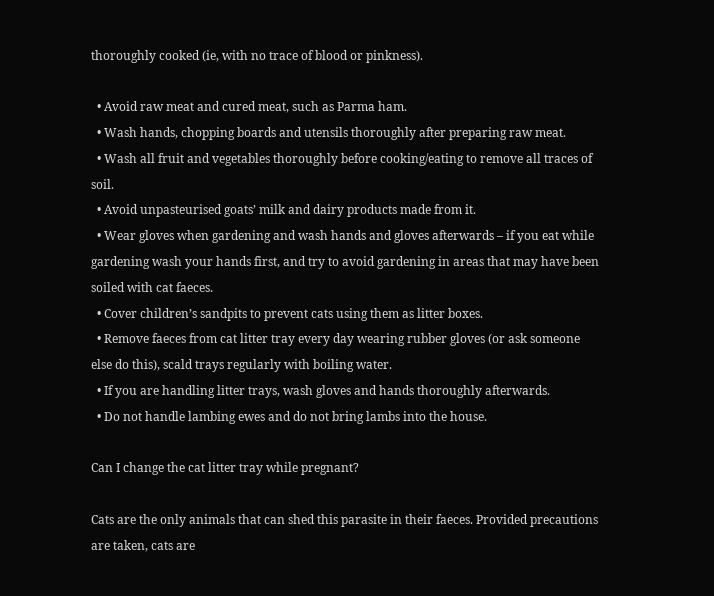thoroughly cooked (ie, with no trace of blood or pinkness).

  • Avoid raw meat and cured meat, such as Parma ham.
  • Wash hands, chopping boards and utensils thoroughly after preparing raw meat.
  • Wash all fruit and vegetables thoroughly before cooking/eating to remove all traces of soil.
  • Avoid unpasteurised goats’ milk and dairy products made from it.
  • Wear gloves when gardening and wash hands and gloves afterwards – if you eat while gardening wash your hands first, and try to avoid gardening in areas that may have been soiled with cat faeces.
  • Cover children’s sandpits to prevent cats using them as litter boxes.
  • Remove faeces from cat litter tray every day wearing rubber gloves (or ask someone else do this), scald trays regularly with boiling water.
  • If you are handling litter trays, wash gloves and hands thoroughly afterwards.
  • Do not handle lambing ewes and do not bring lambs into the house.

Can I change the cat litter tray while pregnant?

Cats are the only animals that can shed this parasite in their faeces. Provided precautions are taken, cats are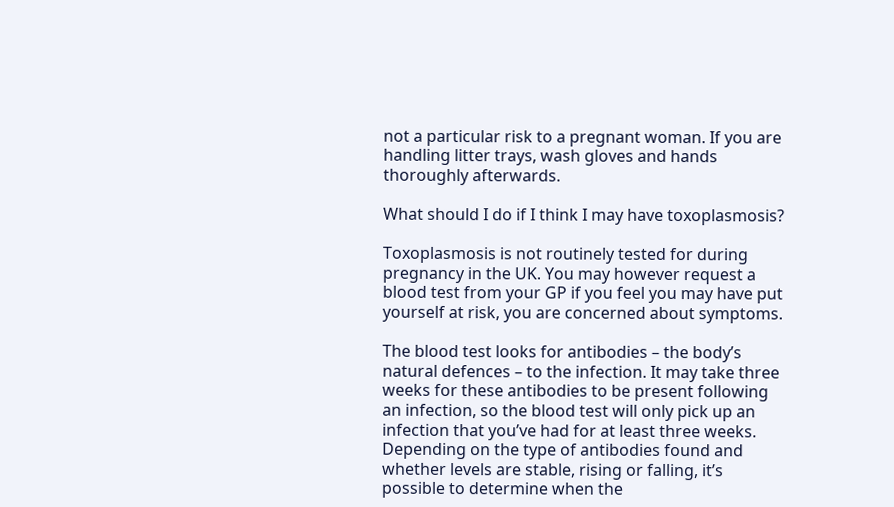not a particular risk to a pregnant woman. If you are handling litter trays, wash gloves and hands thoroughly afterwards.

What should I do if I think I may have toxoplasmosis?

Toxoplasmosis is not routinely tested for during pregnancy in the UK. You may however request a blood test from your GP if you feel you may have put yourself at risk, you are concerned about symptoms.

The blood test looks for antibodies – the body’s natural defences – to the infection. It may take three weeks for these antibodies to be present following an infection, so the blood test will only pick up an infection that you’ve had for at least three weeks. Depending on the type of antibodies found and whether levels are stable, rising or falling, it’s possible to determine when the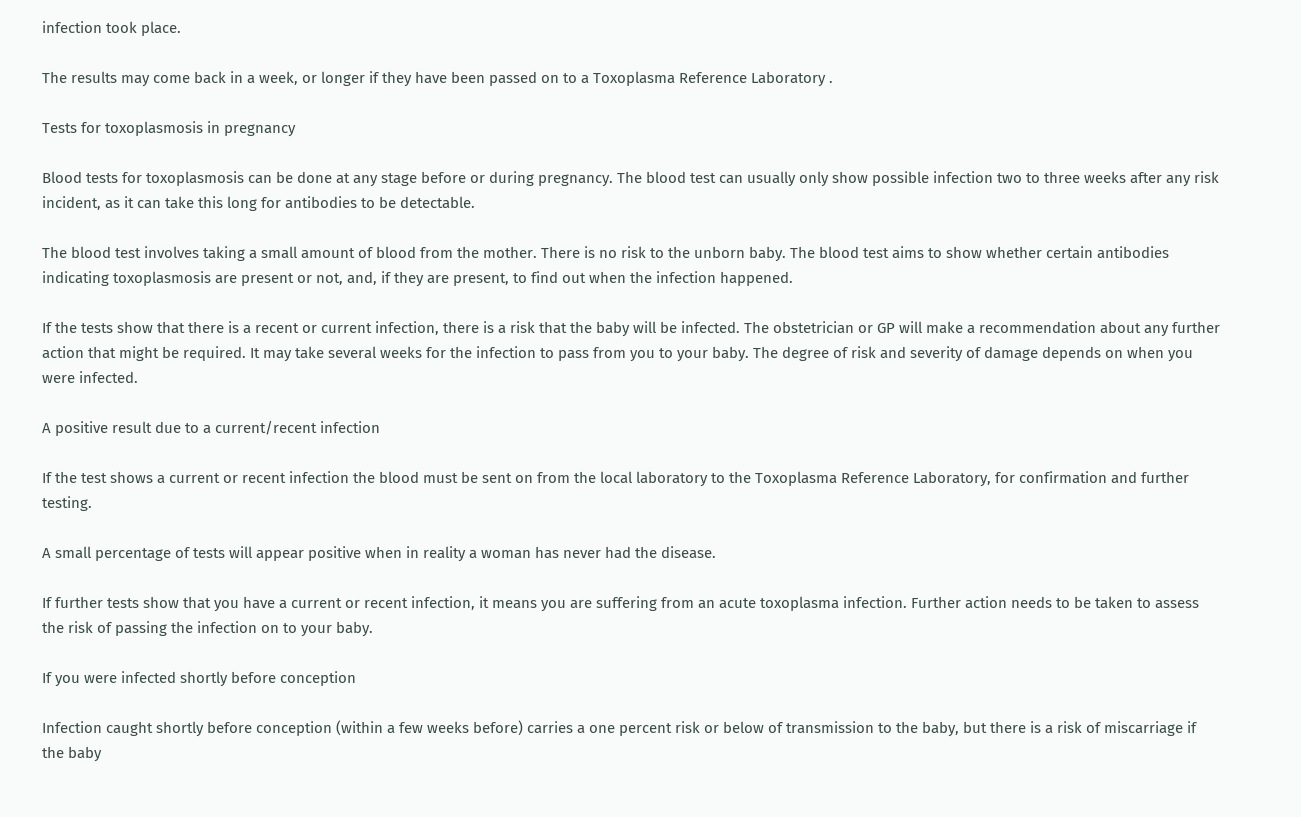infection took place.

The results may come back in a week, or longer if they have been passed on to a Toxoplasma Reference Laboratory .

Tests for toxoplasmosis in pregnancy

Blood tests for toxoplasmosis can be done at any stage before or during pregnancy. The blood test can usually only show possible infection two to three weeks after any risk incident, as it can take this long for antibodies to be detectable.

The blood test involves taking a small amount of blood from the mother. There is no risk to the unborn baby. The blood test aims to show whether certain antibodies indicating toxoplasmosis are present or not, and, if they are present, to find out when the infection happened.

If the tests show that there is a recent or current infection, there is a risk that the baby will be infected. The obstetrician or GP will make a recommendation about any further action that might be required. It may take several weeks for the infection to pass from you to your baby. The degree of risk and severity of damage depends on when you were infected.

A positive result due to a current/recent infection

If the test shows a current or recent infection the blood must be sent on from the local laboratory to the Toxoplasma Reference Laboratory, for confirmation and further testing.

A small percentage of tests will appear positive when in reality a woman has never had the disease.

If further tests show that you have a current or recent infection, it means you are suffering from an acute toxoplasma infection. Further action needs to be taken to assess the risk of passing the infection on to your baby.

If you were infected shortly before conception

Infection caught shortly before conception (within a few weeks before) carries a one percent risk or below of transmission to the baby, but there is a risk of miscarriage if the baby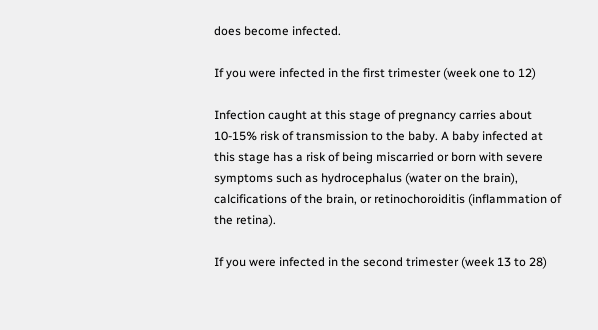does become infected.

If you were infected in the first trimester (week one to 12)

Infection caught at this stage of pregnancy carries about 10-15% risk of transmission to the baby. A baby infected at this stage has a risk of being miscarried or born with severe symptoms such as hydrocephalus (water on the brain), calcifications of the brain, or retinochoroiditis (inflammation of the retina).

If you were infected in the second trimester (week 13 to 28)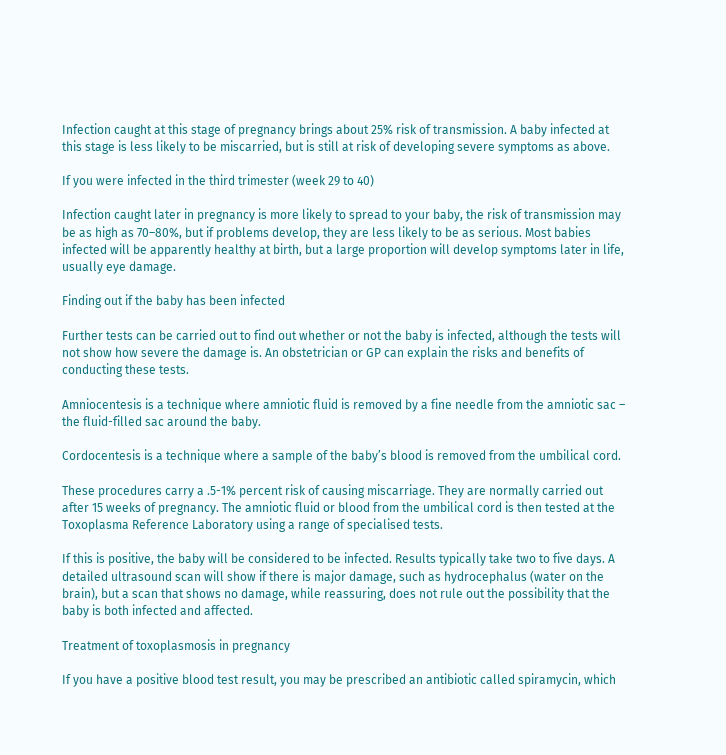Infection caught at this stage of pregnancy brings about 25% risk of transmission. A baby infected at this stage is less likely to be miscarried, but is still at risk of developing severe symptoms as above.

If you were infected in the third trimester (week 29 to 40)

Infection caught later in pregnancy is more likely to spread to your baby, the risk of transmission may be as high as 70–80%, but if problems develop, they are less likely to be as serious. Most babies infected will be apparently healthy at birth, but a large proportion will develop symptoms later in life, usually eye damage.

Finding out if the baby has been infected

Further tests can be carried out to find out whether or not the baby is infected, although the tests will not show how severe the damage is. An obstetrician or GP can explain the risks and benefits of conducting these tests.

Amniocentesis is a technique where amniotic fluid is removed by a fine needle from the amniotic sac – the fluid-filled sac around the baby.

Cordocentesis is a technique where a sample of the baby’s blood is removed from the umbilical cord.

These procedures carry a .5-1% percent risk of causing miscarriage. They are normally carried out after 15 weeks of pregnancy. The amniotic fluid or blood from the umbilical cord is then tested at the Toxoplasma Reference Laboratory using a range of specialised tests.

If this is positive, the baby will be considered to be infected. Results typically take two to five days. A detailed ultrasound scan will show if there is major damage, such as hydrocephalus (water on the brain), but a scan that shows no damage, while reassuring, does not rule out the possibility that the baby is both infected and affected.

Treatment of toxoplasmosis in pregnancy

If you have a positive blood test result, you may be prescribed an antibiotic called spiramycin, which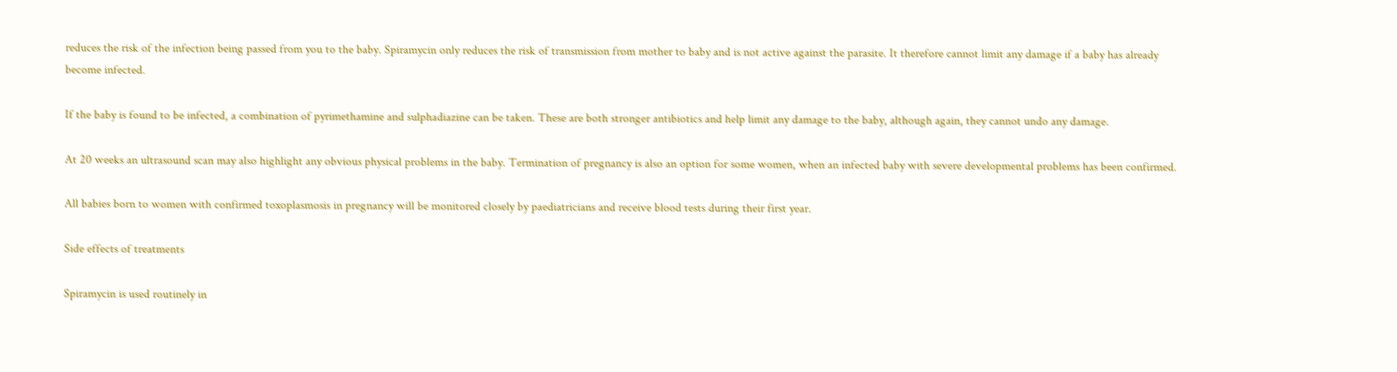reduces the risk of the infection being passed from you to the baby. Spiramycin only reduces the risk of transmission from mother to baby and is not active against the parasite. It therefore cannot limit any damage if a baby has already become infected.

If the baby is found to be infected, a combination of pyrimethamine and sulphadiazine can be taken. These are both stronger antibiotics and help limit any damage to the baby, although again, they cannot undo any damage.

At 20 weeks an ultrasound scan may also highlight any obvious physical problems in the baby. Termination of pregnancy is also an option for some women, when an infected baby with severe developmental problems has been confirmed.

All babies born to women with confirmed toxoplasmosis in pregnancy will be monitored closely by paediatricians and receive blood tests during their first year.

Side effects of treatments

Spiramycin is used routinely in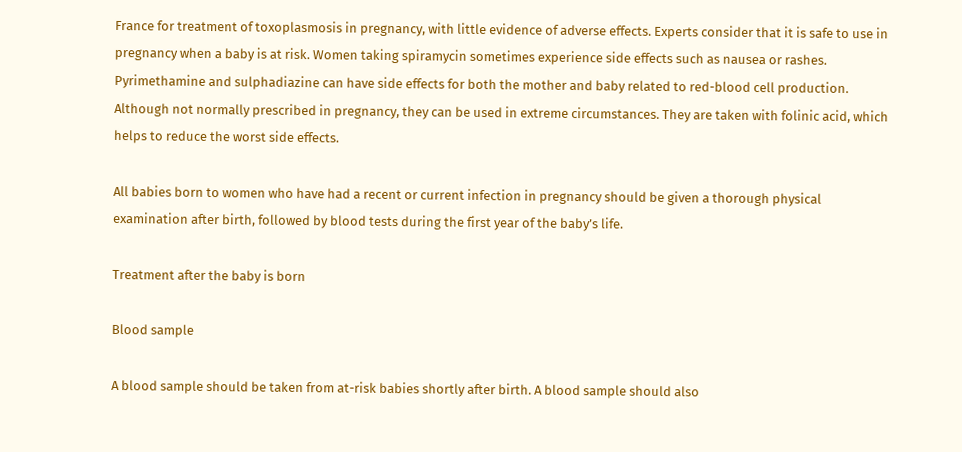France for treatment of toxoplasmosis in pregnancy, with little evidence of adverse effects. Experts consider that it is safe to use in pregnancy when a baby is at risk. Women taking spiramycin sometimes experience side effects such as nausea or rashes. Pyrimethamine and sulphadiazine can have side effects for both the mother and baby related to red-blood cell production. Although not normally prescribed in pregnancy, they can be used in extreme circumstances. They are taken with folinic acid, which helps to reduce the worst side effects.

All babies born to women who have had a recent or current infection in pregnancy should be given a thorough physical examination after birth, followed by blood tests during the first year of the baby’s life.

Treatment after the baby is born

Blood sample

A blood sample should be taken from at-risk babies shortly after birth. A blood sample should also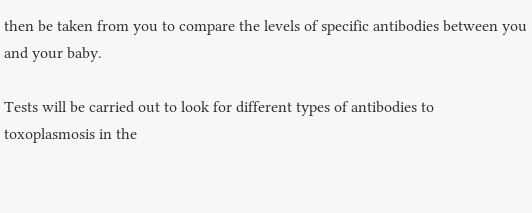then be taken from you to compare the levels of specific antibodies between you and your baby.

Tests will be carried out to look for different types of antibodies to toxoplasmosis in the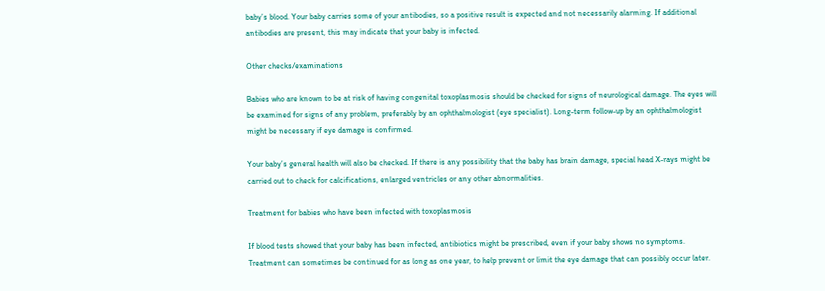baby’s blood. Your baby carries some of your antibodies, so a positive result is expected and not necessarily alarming. If additional antibodies are present, this may indicate that your baby is infected.

Other checks/examinations

Babies who are known to be at risk of having congenital toxoplasmosis should be checked for signs of neurological damage. The eyes will be examined for signs of any problem, preferably by an ophthalmologist (eye specialist). Long-term follow-up by an ophthalmologist might be necessary if eye damage is confirmed.

Your baby’s general health will also be checked. If there is any possibility that the baby has brain damage, special head X-rays might be carried out to check for calcifications, enlarged ventricles or any other abnormalities.

Treatment for babies who have been infected with toxoplasmosis

If blood tests showed that your baby has been infected, antibiotics might be prescribed, even if your baby shows no symptoms. Treatment can sometimes be continued for as long as one year, to help prevent or limit the eye damage that can possibly occur later.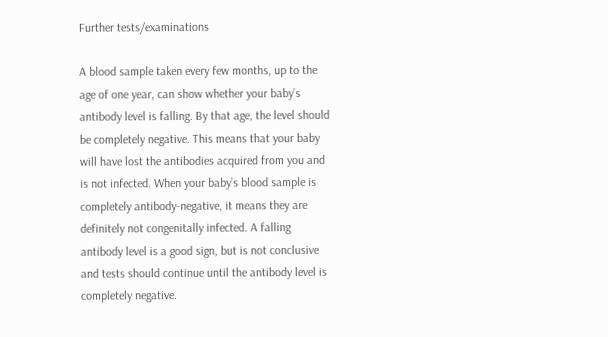Further tests/examinations

A blood sample taken every few months, up to the age of one year, can show whether your baby’s antibody level is falling. By that age, the level should be completely negative. This means that your baby will have lost the antibodies acquired from you and is not infected. When your baby’s blood sample is completely antibody-negative, it means they are definitely not congenitally infected. A falling antibody level is a good sign, but is not conclusive and tests should continue until the antibody level is completely negative.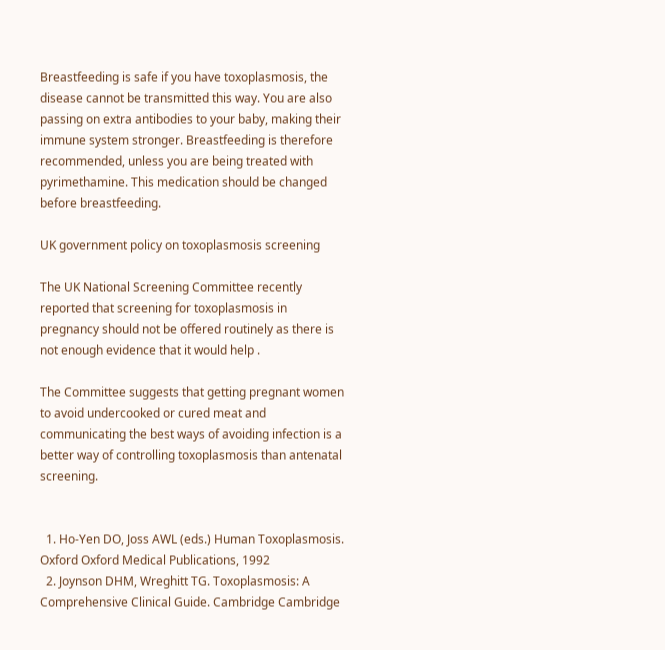Breastfeeding is safe if you have toxoplasmosis, the disease cannot be transmitted this way. You are also passing on extra antibodies to your baby, making their immune system stronger. Breastfeeding is therefore recommended, unless you are being treated with pyrimethamine. This medication should be changed before breastfeeding.

UK government policy on toxoplasmosis screening

The UK National Screening Committee recently reported that screening for toxoplasmosis in pregnancy should not be offered routinely as there is not enough evidence that it would help .

The Committee suggests that getting pregnant women to avoid undercooked or cured meat and communicating the best ways of avoiding infection is a better way of controlling toxoplasmosis than antenatal screening.


  1. Ho-Yen DO, Joss AWL (eds.) Human Toxoplasmosis. Oxford Oxford Medical Publications, 1992
  2. Joynson DHM, Wreghitt TG. Toxoplasmosis: A Comprehensive Clinical Guide. Cambridge Cambridge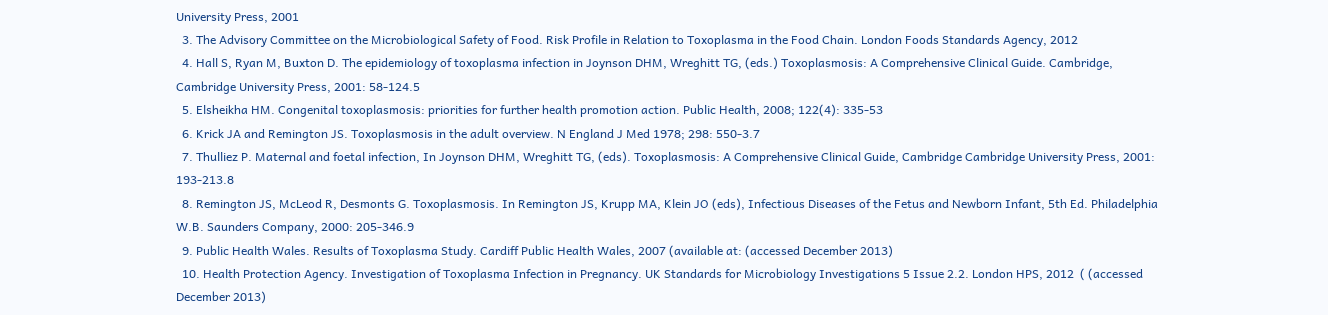University Press, 2001
  3. The Advisory Committee on the Microbiological Safety of Food. Risk Profile in Relation to Toxoplasma in the Food Chain. London Foods Standards Agency, 2012
  4. Hall S, Ryan M, Buxton D. The epidemiology of toxoplasma infection in Joynson DHM, Wreghitt TG, (eds.) Toxoplasmosis: A Comprehensive Clinical Guide. Cambridge, Cambridge University Press, 2001: 58-124.5
  5. Elsheikha HM. Congenital toxoplasmosis: priorities for further health promotion action. Public Health, 2008; 122(4): 335-53
  6. Krick JA and Remington JS. Toxoplasmosis in the adult overview. N England J Med 1978; 298: 550-3.7
  7. Thulliez P. Maternal and foetal infection, In Joynson DHM, Wreghitt TG, (eds). Toxoplasmosis: A Comprehensive Clinical Guide, Cambridge Cambridge University Press, 2001: 193-213.8
  8. Remington JS, McLeod R, Desmonts G. Toxoplasmosis. In Remington JS, Krupp MA, Klein JO (eds), Infectious Diseases of the Fetus and Newborn Infant, 5th Ed. Philadelphia W.B. Saunders Company, 2000: 205-346.9
  9. Public Health Wales. Results of Toxoplasma Study. Cardiff Public Health Wales, 2007 (available at: (accessed December 2013)
  10. Health Protection Agency. Investigation of Toxoplasma Infection in Pregnancy. UK Standards for Microbiology Investigations 5 Issue 2.2. London HPS, 2012  ( (accessed December 2013)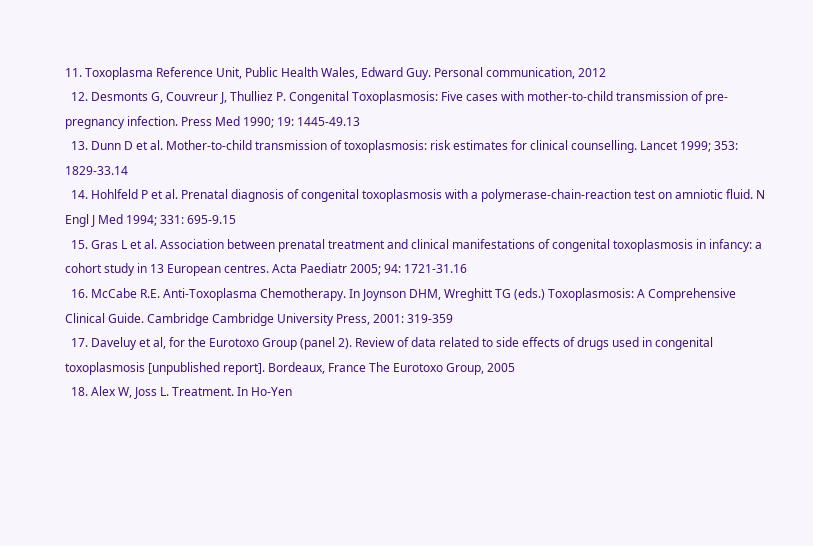11. Toxoplasma Reference Unit, Public Health Wales, Edward Guy. Personal communication, 2012
  12. Desmonts G, Couvreur J, Thulliez P. Congenital Toxoplasmosis: Five cases with mother-to-child transmission of pre-pregnancy infection. Press Med 1990; 19: 1445-49.13
  13. Dunn D et al. Mother-to-child transmission of toxoplasmosis: risk estimates for clinical counselling. Lancet 1999; 353: 1829-33.14
  14. Hohlfeld P et al. Prenatal diagnosis of congenital toxoplasmosis with a polymerase-chain-reaction test on amniotic fluid. N Engl J Med 1994; 331: 695-9.15
  15. Gras L et al. Association between prenatal treatment and clinical manifestations of congenital toxoplasmosis in infancy: a cohort study in 13 European centres. Acta Paediatr 2005; 94: 1721-31.16
  16. McCabe R.E. Anti-Toxoplasma Chemotherapy. In Joynson DHM, Wreghitt TG (eds.) Toxoplasmosis: A Comprehensive Clinical Guide. Cambridge Cambridge University Press, 2001: 319-359
  17. Daveluy et al, for the Eurotoxo Group (panel 2). Review of data related to side effects of drugs used in congenital toxoplasmosis [unpublished report]. Bordeaux, France The Eurotoxo Group, 2005
  18. Alex W, Joss L. Treatment. In Ho-Yen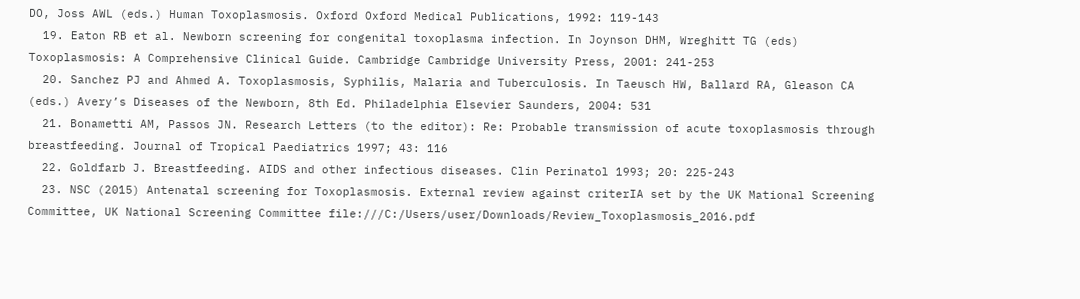DO, Joss AWL (eds.) Human Toxoplasmosis. Oxford Oxford Medical Publications, 1992: 119-143
  19. Eaton RB et al. Newborn screening for congenital toxoplasma infection. In Joynson DHM, Wreghitt TG (eds) Toxoplasmosis: A Comprehensive Clinical Guide. Cambridge Cambridge University Press, 2001: 241-253
  20. Sanchez PJ and Ahmed A. Toxoplasmosis, Syphilis, Malaria and Tuberculosis. In Taeusch HW, Ballard RA, Gleason CA (eds.) Avery’s Diseases of the Newborn, 8th Ed. Philadelphia Elsevier Saunders, 2004: 531
  21. Bonametti AM, Passos JN. Research Letters (to the editor): Re: Probable transmission of acute toxoplasmosis through breastfeeding. Journal of Tropical Paediatrics 1997; 43: 116
  22. Goldfarb J. Breastfeeding. AIDS and other infectious diseases. Clin Perinatol 1993; 20: 225-243
  23. NSC (2015) Antenatal screening for Toxoplasmosis. External review against criterIA set by the UK Mational Screening Committee, UK National Screening Committee file:///C:/Users/user/Downloads/Review_Toxoplasmosis_2016.pdf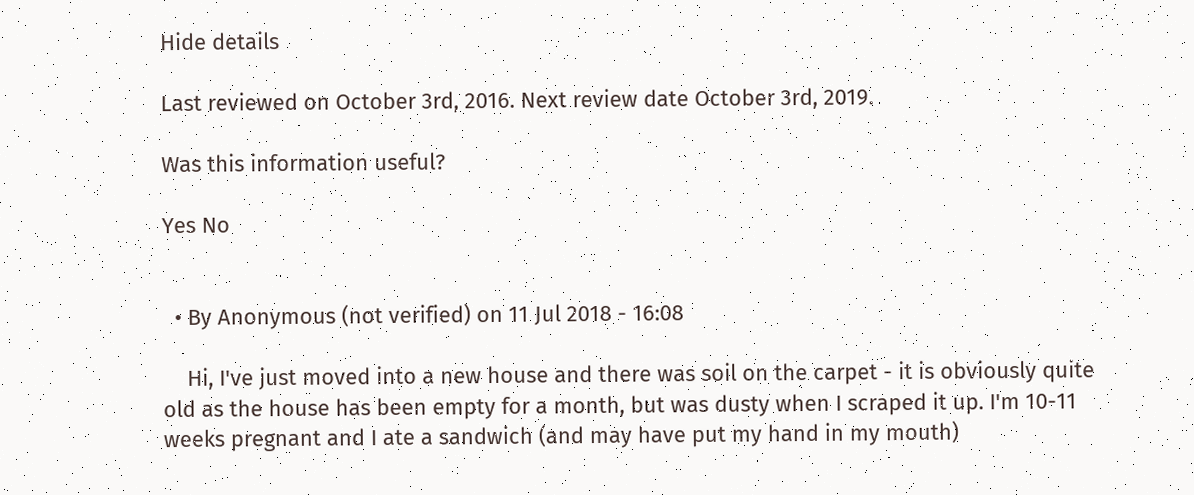Hide details

Last reviewed on October 3rd, 2016. Next review date October 3rd, 2019.

Was this information useful?

Yes No


  • By Anonymous (not verified) on 11 Jul 2018 - 16:08

    Hi, I've just moved into a new house and there was soil on the carpet - it is obviously quite old as the house has been empty for a month, but was dusty when I scraped it up. I'm 10-11 weeks pregnant and I ate a sandwich (and may have put my hand in my mouth)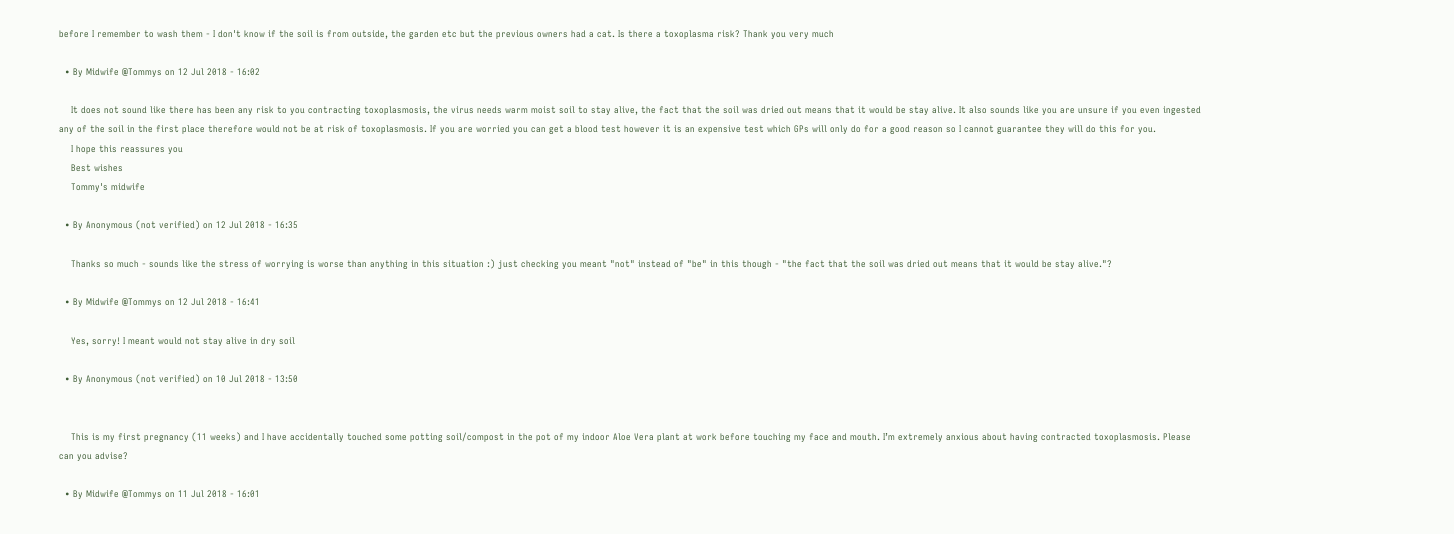before I remember to wash them - I don't know if the soil is from outside, the garden etc but the previous owners had a cat. Is there a toxoplasma risk? Thank you very much

  • By Midwife @Tommys on 12 Jul 2018 - 16:02

    It does not sound like there has been any risk to you contracting toxoplasmosis, the virus needs warm moist soil to stay alive, the fact that the soil was dried out means that it would be stay alive. It also sounds like you are unsure if you even ingested any of the soil in the first place therefore would not be at risk of toxoplasmosis. If you are worried you can get a blood test however it is an expensive test which GPs will only do for a good reason so I cannot guarantee they will do this for you.
    I hope this reassures you
    Best wishes
    Tommy's midwife

  • By Anonymous (not verified) on 12 Jul 2018 - 16:35

    Thanks so much - sounds like the stress of worrying is worse than anything in this situation :) just checking you meant "not" instead of "be" in this though - "the fact that the soil was dried out means that it would be stay alive."?

  • By Midwife @Tommys on 12 Jul 2018 - 16:41

    Yes, sorry! I meant would not stay alive in dry soil

  • By Anonymous (not verified) on 10 Jul 2018 - 13:50


    This is my first pregnancy (11 weeks) and I have accidentally touched some potting soil/compost in the pot of my indoor Aloe Vera plant at work before touching my face and mouth. I’m extremely anxious about having contracted toxoplasmosis. Please can you advise?

  • By Midwife @Tommys on 11 Jul 2018 - 16:01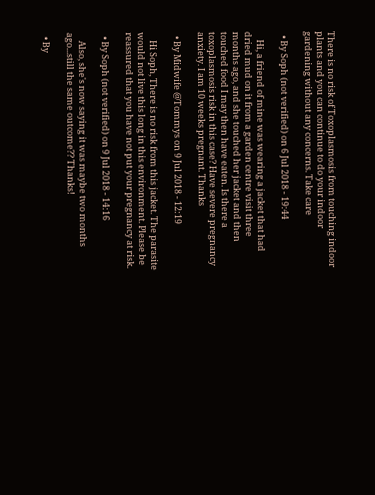There is no risk of Toxoplasmosis from touching indoor plants and you can continue to do your indoor gardening without any concerns. Take care

  • By Soph (not verified) on 6 Jul 2018 - 19:44

    Hi, a friend of mine was wearing a jacket that had dried mud on it from a garden centre visit three months ago, and she touched her jacket and then touched food I may then have eaten. Is there a toxoplasmosis risk in this case? Have severe pregnancy anxiety. I am 10 weeks pregnant. Thanks

  • By Midwife @Tommys on 9 Jul 2018 - 12:19

    Hi Soph, There is no risk from this jacket. The parasite would not live this long in this environment. Please be reassured that you have not put your pregnancy at risk.

  • By Soph (not verified) on 9 Jul 2018 - 14:16

    Also, she's now saying it was maybe two months ago...still the same outcome?? Thanks!

  • By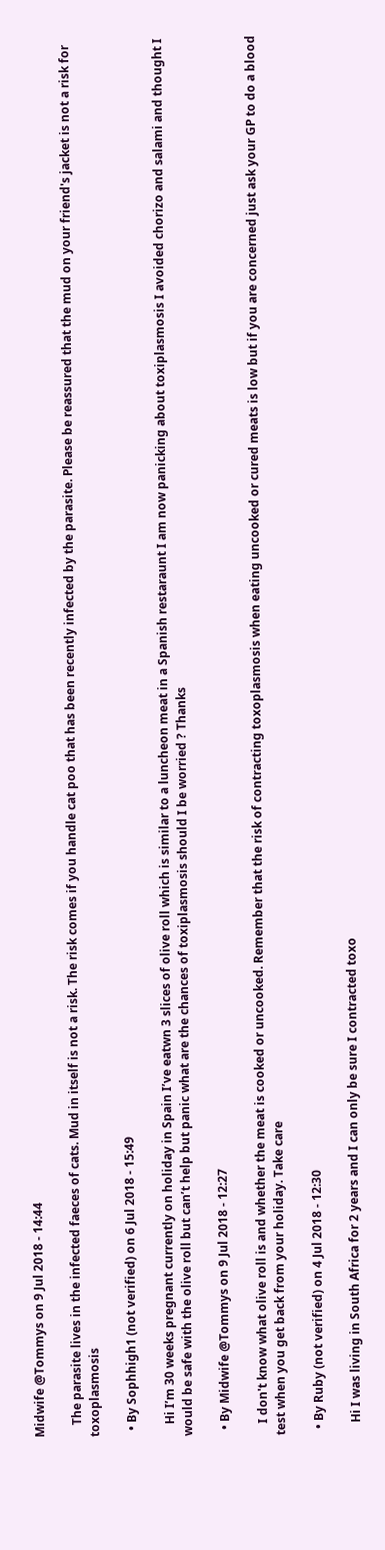Midwife @Tommys on 9 Jul 2018 - 14:44

    The parasite lives in the infected faeces of cats. Mud in itself is not a risk. The risk comes if you handle cat poo that has been recently infected by the parasite. Please be reassured that the mud on your friend's jacket is not a risk for toxoplasmosis

  • By Sophhigh1 (not verified) on 6 Jul 2018 - 15:49

    Hi I’m 30 weeks pregnant currently on holiday in Spain I’ve eatwn 3 slices of olive roll which is similar to a luncheon meat in a Spanish restaraunt I am now panicking about toxiplasmosis I avoided chorizo and salami and thought I would be safe with the olive roll but can’t help but panic what are the chances of toxiplasmosis should I be worried ? Thanks

  • By Midwife @Tommys on 9 Jul 2018 - 12:27

    I don't know what olive roll is and whether the meat is cooked or uncooked. Remember that the risk of contracting toxoplasmosis when eating uncooked or cured meats is low but if you are concerned just ask your GP to do a blood test when you get back from your holiday. Take care

  • By Ruby (not verified) on 4 Jul 2018 - 12:30

    Hi I was living in South Africa for 2 years and I can only be sure I contracted toxo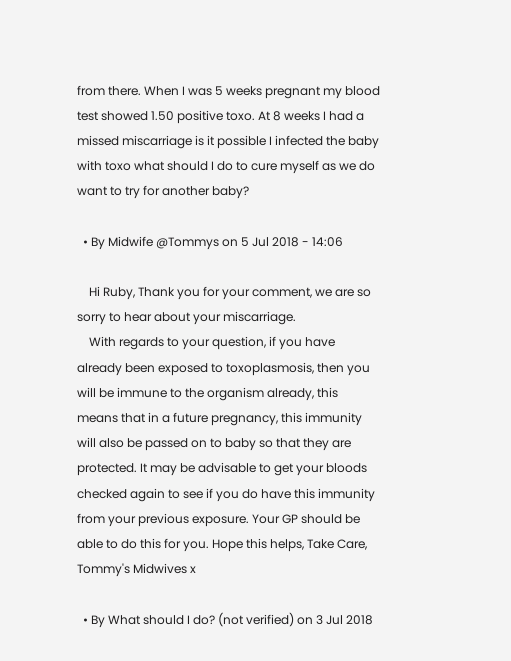from there. When I was 5 weeks pregnant my blood test showed 1.50 positive toxo. At 8 weeks I had a missed miscarriage is it possible I infected the baby with toxo what should I do to cure myself as we do want to try for another baby?

  • By Midwife @Tommys on 5 Jul 2018 - 14:06

    Hi Ruby, Thank you for your comment, we are so sorry to hear about your miscarriage.
    With regards to your question, if you have already been exposed to toxoplasmosis, then you will be immune to the organism already, this means that in a future pregnancy, this immunity will also be passed on to baby so that they are protected. It may be advisable to get your bloods checked again to see if you do have this immunity from your previous exposure. Your GP should be able to do this for you. Hope this helps, Take Care, Tommy's Midwives x

  • By What should I do? (not verified) on 3 Jul 2018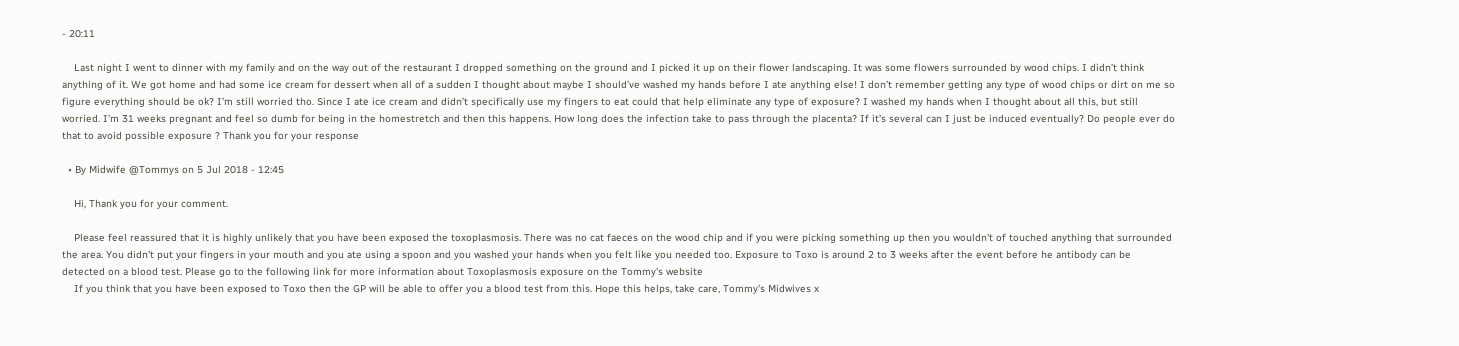- 20:11

    Last night I went to dinner with my family and on the way out of the restaurant I dropped something on the ground and I picked it up on their flower landscaping. It was some flowers surrounded by wood chips. I didn’t think anything of it. We got home and had some ice cream for dessert when all of a sudden I thought about maybe I should’ve washed my hands before I ate anything else! I don’t remember getting any type of wood chips or dirt on me so figure everything should be ok? I’m still worried tho. Since I ate ice cream and didn’t specifically use my fingers to eat could that help eliminate any type of exposure? I washed my hands when I thought about all this, but still worried. I’m 31 weeks pregnant and feel so dumb for being in the homestretch and then this happens. How long does the infection take to pass through the placenta? If it’s several can I just be induced eventually? Do people ever do that to avoid possible exposure ? Thank you for your response

  • By Midwife @Tommys on 5 Jul 2018 - 12:45

    Hi, Thank you for your comment.

    Please feel reassured that it is highly unlikely that you have been exposed the toxoplasmosis. There was no cat faeces on the wood chip and if you were picking something up then you wouldn't of touched anything that surrounded the area. You didn't put your fingers in your mouth and you ate using a spoon and you washed your hands when you felt like you needed too. Exposure to Toxo is around 2 to 3 weeks after the event before he antibody can be detected on a blood test. Please go to the following link for more information about Toxoplasmosis exposure on the Tommy's website
    If you think that you have been exposed to Toxo then the GP will be able to offer you a blood test from this. Hope this helps, take care, Tommy's Midwives x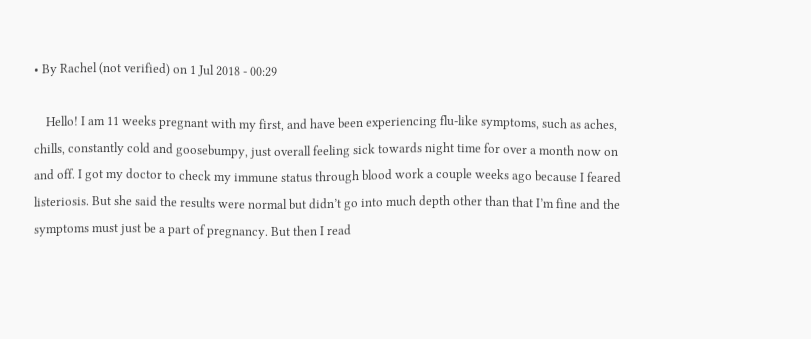• By Rachel (not verified) on 1 Jul 2018 - 00:29

    Hello! I am 11 weeks pregnant with my first, and have been experiencing flu-like symptoms, such as aches, chills, constantly cold and goosebumpy, just overall feeling sick towards night time for over a month now on and off. I got my doctor to check my immune status through blood work a couple weeks ago because I feared listeriosis. But she said the results were normal but didn’t go into much depth other than that I’m fine and the symptoms must just be a part of pregnancy. But then I read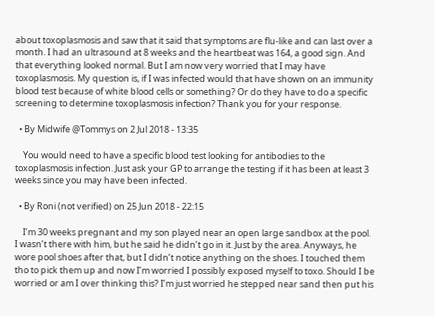about toxoplasmosis and saw that it said that symptoms are flu-like and can last over a month. I had an ultrasound at 8 weeks and the heartbeat was 164, a good sign. And that everything looked normal. But I am now very worried that I may have toxoplasmosis. My question is, if I was infected would that have shown on an immunity blood test because of white blood cells or something? Or do they have to do a specific screening to determine toxoplasmosis infection? Thank you for your response.

  • By Midwife @Tommys on 2 Jul 2018 - 13:35

    You would need to have a specific blood test looking for antibodies to the toxoplasmosis infection. Just ask your GP to arrange the testing if it has been at least 3 weeks since you may have been infected.

  • By Roni (not verified) on 25 Jun 2018 - 22:15

    I’m 30 weeks pregnant and my son played near an open large sandbox at the pool. I wasn’t there with him, but he said he didn’t go in it. Just by the area. Anyways, he wore pool shoes after that, but I didn’t notice anything on the shoes. I touched them tho to pick them up and now I’m worried I possibly exposed myself to toxo. Should I be worried or am I over thinking this? I’m just worried he stepped near sand then put his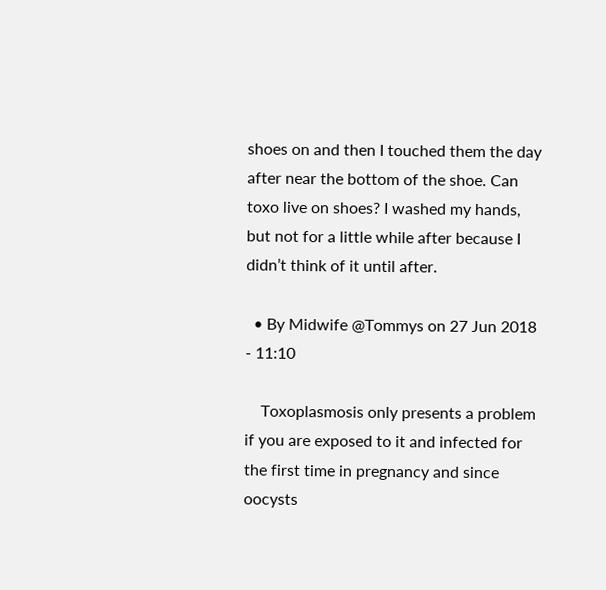shoes on and then I touched them the day after near the bottom of the shoe. Can toxo live on shoes? I washed my hands, but not for a little while after because I didn’t think of it until after.

  • By Midwife @Tommys on 27 Jun 2018 - 11:10

    Toxoplasmosis only presents a problem if you are exposed to it and infected for the first time in pregnancy and since oocysts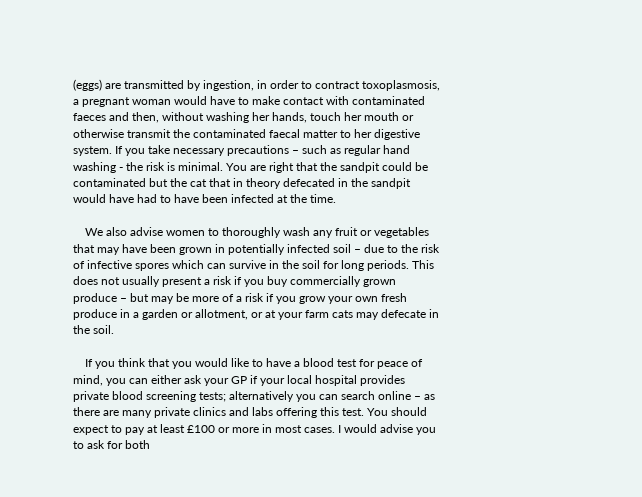(eggs) are transmitted by ingestion, in order to contract toxoplasmosis, a pregnant woman would have to make contact with contaminated faeces and then, without washing her hands, touch her mouth or otherwise transmit the contaminated faecal matter to her digestive system. If you take necessary precautions – such as regular hand washing - the risk is minimal. You are right that the sandpit could be contaminated but the cat that in theory defecated in the sandpit would have had to have been infected at the time.

    We also advise women to thoroughly wash any fruit or vegetables that may have been grown in potentially infected soil – due to the risk of infective spores which can survive in the soil for long periods. This does not usually present a risk if you buy commercially grown produce – but may be more of a risk if you grow your own fresh produce in a garden or allotment, or at your farm cats may defecate in the soil.

    If you think that you would like to have a blood test for peace of mind, you can either ask your GP if your local hospital provides private blood screening tests; alternatively you can search online – as there are many private clinics and labs offering this test. You should expect to pay at least £100 or more in most cases. I would advise you to ask for both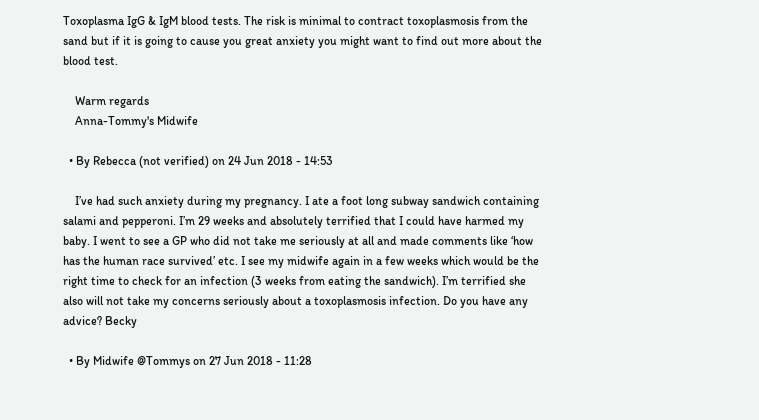Toxoplasma IgG & IgM blood tests. The risk is minimal to contract toxoplasmosis from the sand but if it is going to cause you great anxiety you might want to find out more about the blood test.

    Warm regards
    Anna-Tommy's Midwife

  • By Rebecca (not verified) on 24 Jun 2018 - 14:53

    I’ve had such anxiety during my pregnancy. I ate a foot long subway sandwich containing salami and pepperoni. I’m 29 weeks and absolutely terrified that I could have harmed my baby. I went to see a GP who did not take me seriously at all and made comments like ‘how has the human race survived’ etc. I see my midwife again in a few weeks which would be the right time to check for an infection (3 weeks from eating the sandwich). I’m terrified she also will not take my concerns seriously about a toxoplasmosis infection. Do you have any advice? Becky

  • By Midwife @Tommys on 27 Jun 2018 - 11:28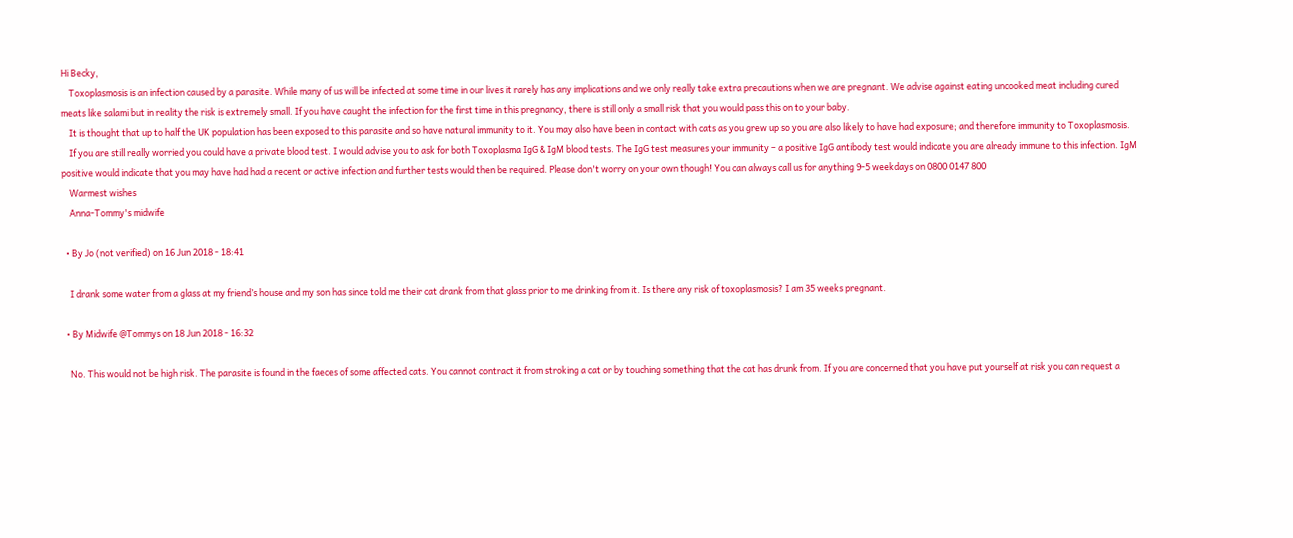Hi Becky,
    Toxoplasmosis is an infection caused by a parasite. While many of us will be infected at some time in our lives it rarely has any implications and we only really take extra precautions when we are pregnant. We advise against eating uncooked meat including cured meats like salami but in reality the risk is extremely small. If you have caught the infection for the first time in this pregnancy, there is still only a small risk that you would pass this on to your baby.
    It is thought that up to half the UK population has been exposed to this parasite and so have natural immunity to it. You may also have been in contact with cats as you grew up so you are also likely to have had exposure; and therefore immunity to Toxoplasmosis.
    If you are still really worried you could have a private blood test. I would advise you to ask for both Toxoplasma IgG & IgM blood tests. The IgG test measures your immunity – a positive IgG antibody test would indicate you are already immune to this infection. IgM positive would indicate that you may have had had a recent or active infection and further tests would then be required. Please don't worry on your own though! You can always call us for anything 9-5 weekdays on 0800 0147 800
    Warmest wishes
    Anna-Tommy's midwife

  • By Jo (not verified) on 16 Jun 2018 - 18:41

    I drank some water from a glass at my friend’s house and my son has since told me their cat drank from that glass prior to me drinking from it. Is there any risk of toxoplasmosis? I am 35 weeks pregnant.

  • By Midwife @Tommys on 18 Jun 2018 - 16:32

    No. This would not be high risk. The parasite is found in the faeces of some affected cats. You cannot contract it from stroking a cat or by touching something that the cat has drunk from. If you are concerned that you have put yourself at risk you can request a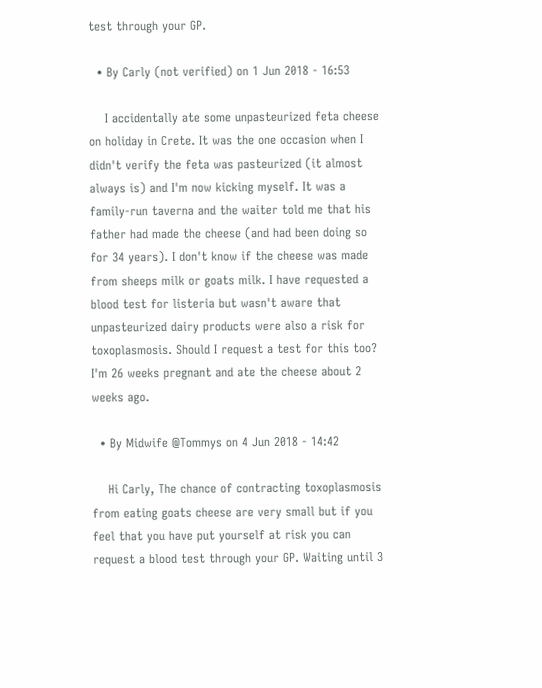test through your GP.

  • By Carly (not verified) on 1 Jun 2018 - 16:53

    I accidentally ate some unpasteurized feta cheese on holiday in Crete. It was the one occasion when I didn't verify the feta was pasteurized (it almost always is) and I'm now kicking myself. It was a family-run taverna and the waiter told me that his father had made the cheese (and had been doing so for 34 years). I don't know if the cheese was made from sheeps milk or goats milk. I have requested a blood test for listeria but wasn't aware that unpasteurized dairy products were also a risk for toxoplasmosis. Should I request a test for this too? I'm 26 weeks pregnant and ate the cheese about 2 weeks ago.

  • By Midwife @Tommys on 4 Jun 2018 - 14:42

    Hi Carly, The chance of contracting toxoplasmosis from eating goats cheese are very small but if you feel that you have put yourself at risk you can request a blood test through your GP. Waiting until 3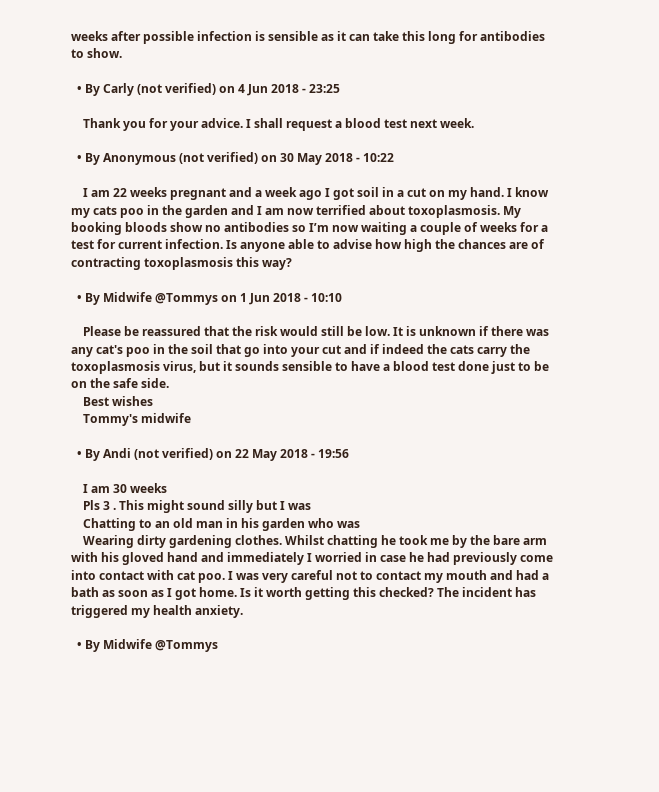weeks after possible infection is sensible as it can take this long for antibodies to show.

  • By Carly (not verified) on 4 Jun 2018 - 23:25

    Thank you for your advice. I shall request a blood test next week.

  • By Anonymous (not verified) on 30 May 2018 - 10:22

    I am 22 weeks pregnant and a week ago I got soil in a cut on my hand. I know my cats poo in the garden and I am now terrified about toxoplasmosis. My booking bloods show no antibodies so I’m now waiting a couple of weeks for a test for current infection. Is anyone able to advise how high the chances are of contracting toxoplasmosis this way?

  • By Midwife @Tommys on 1 Jun 2018 - 10:10

    Please be reassured that the risk would still be low. It is unknown if there was any cat's poo in the soil that go into your cut and if indeed the cats carry the toxoplasmosis virus, but it sounds sensible to have a blood test done just to be on the safe side.
    Best wishes
    Tommy's midwife

  • By Andi (not verified) on 22 May 2018 - 19:56

    I am 30 weeks
    Pls 3 . This might sound silly but I was
    Chatting to an old man in his garden who was
    Wearing dirty gardening clothes. Whilst chatting he took me by the bare arm with his gloved hand and immediately I worried in case he had previously come into contact with cat poo. I was very careful not to contact my mouth and had a bath as soon as I got home. Is it worth getting this checked? The incident has triggered my health anxiety.

  • By Midwife @Tommys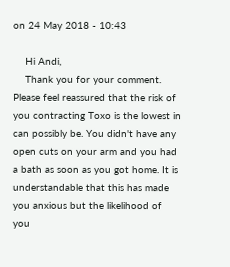on 24 May 2018 - 10:43

    Hi Andi,
    Thank you for your comment. Please feel reassured that the risk of you contracting Toxo is the lowest in can possibly be. You didn't have any open cuts on your arm and you had a bath as soon as you got home. It is understandable that this has made you anxious but the likelihood of you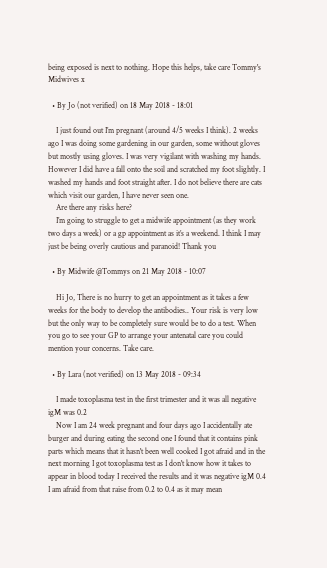being exposed is next to nothing. Hope this helps, take care Tommy's Midwives x

  • By Jo (not verified) on 18 May 2018 - 18:01

    I just found out I’m pregnant (around 4/5 weeks I think). 2 weeks ago I was doing some gardening in our garden, some without gloves but mostly using gloves. I was very vigilant with washing my hands. However I did have a fall onto the soil and scratched my foot slightly. I washed my hands and foot straight after. I do not believe there are cats which visit our garden, I have never seen one.
    Are there any risks here?
    I’m going to struggle to get a midwife appointment (as they work two days a week) or a gp appointment as it’s a weekend. I think I may just be being overly cautious and paranoid! Thank you

  • By Midwife @Tommys on 21 May 2018 - 10:07

    Hi Jo, There is no hurry to get an appointment as it takes a few weeks for the body to develop the antibodies.. Your risk is very low but the only way to be completely sure would be to do a test. When you go to see your GP to arrange your antenatal care you could mention your concerns. Take care.

  • By Lara (not verified) on 13 May 2018 - 09:34

    I made toxoplasma test in the first trimester and it was all negative igM was 0.2
    Now I am 24 week pregnant and four days ago I accidentally ate burger and during eating the second one I found that it contains pink parts which means that it hasn't been well cooked I got afraid and in the next morning I got toxoplasma test as I don't know how it takes to appear in blood today I received the results and it was negative igM 0.4 I am afraid from that raise from 0.2 to 0.4 as it may mean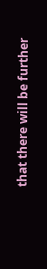that there will be further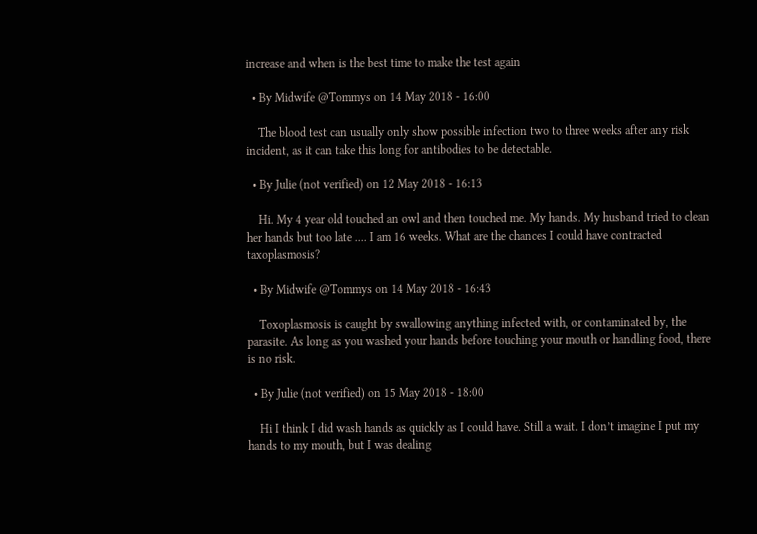increase and when is the best time to make the test again

  • By Midwife @Tommys on 14 May 2018 - 16:00

    The blood test can usually only show possible infection two to three weeks after any risk incident, as it can take this long for antibodies to be detectable.

  • By Julie (not verified) on 12 May 2018 - 16:13

    Hi. My 4 year old touched an owl and then touched me. My hands. My husband tried to clean her hands but too late .... I am 16 weeks. What are the chances I could have contracted taxoplasmosis?

  • By Midwife @Tommys on 14 May 2018 - 16:43

    Toxoplasmosis is caught by swallowing anything infected with, or contaminated by, the parasite. As long as you washed your hands before touching your mouth or handling food, there is no risk.

  • By Julie (not verified) on 15 May 2018 - 18:00

    Hi I think I did wash hands as quickly as I could have. Still a wait. I don’t imagine I put my hands to my mouth, but I was dealing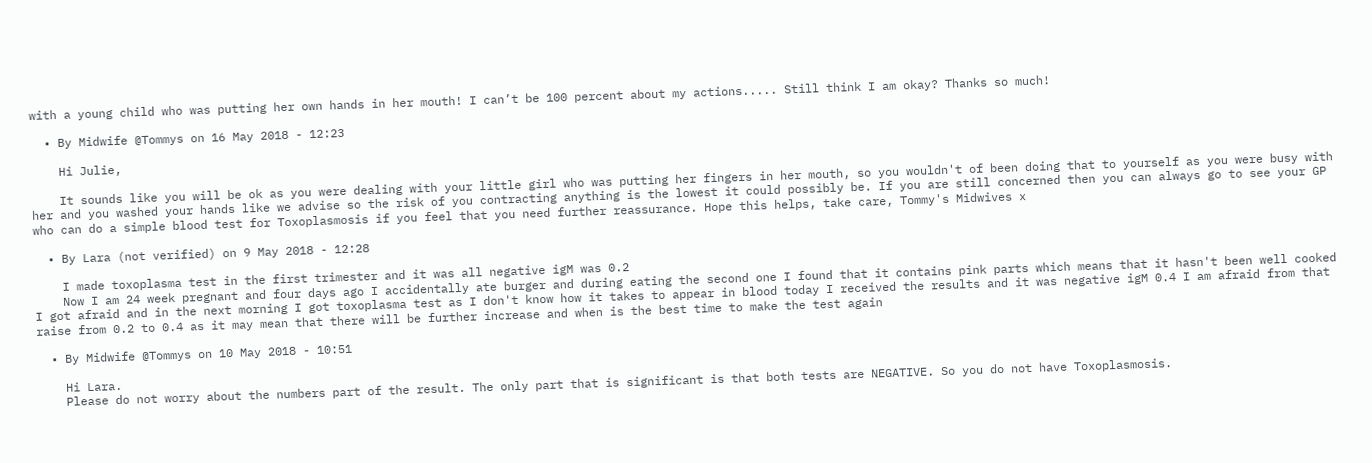with a young child who was putting her own hands in her mouth! I can’t be 100 percent about my actions..... Still think I am okay? Thanks so much!

  • By Midwife @Tommys on 16 May 2018 - 12:23

    Hi Julie,

    It sounds like you will be ok as you were dealing with your little girl who was putting her fingers in her mouth, so you wouldn't of been doing that to yourself as you were busy with her and you washed your hands like we advise so the risk of you contracting anything is the lowest it could possibly be. If you are still concerned then you can always go to see your GP who can do a simple blood test for Toxoplasmosis if you feel that you need further reassurance. Hope this helps, take care, Tommy's Midwives x

  • By Lara (not verified) on 9 May 2018 - 12:28

    I made toxoplasma test in the first trimester and it was all negative igM was 0.2
    Now I am 24 week pregnant and four days ago I accidentally ate burger and during eating the second one I found that it contains pink parts which means that it hasn't been well cooked I got afraid and in the next morning I got toxoplasma test as I don't know how it takes to appear in blood today I received the results and it was negative igM 0.4 I am afraid from that raise from 0.2 to 0.4 as it may mean that there will be further increase and when is the best time to make the test again

  • By Midwife @Tommys on 10 May 2018 - 10:51

    Hi Lara.
    Please do not worry about the numbers part of the result. The only part that is significant is that both tests are NEGATIVE. So you do not have Toxoplasmosis.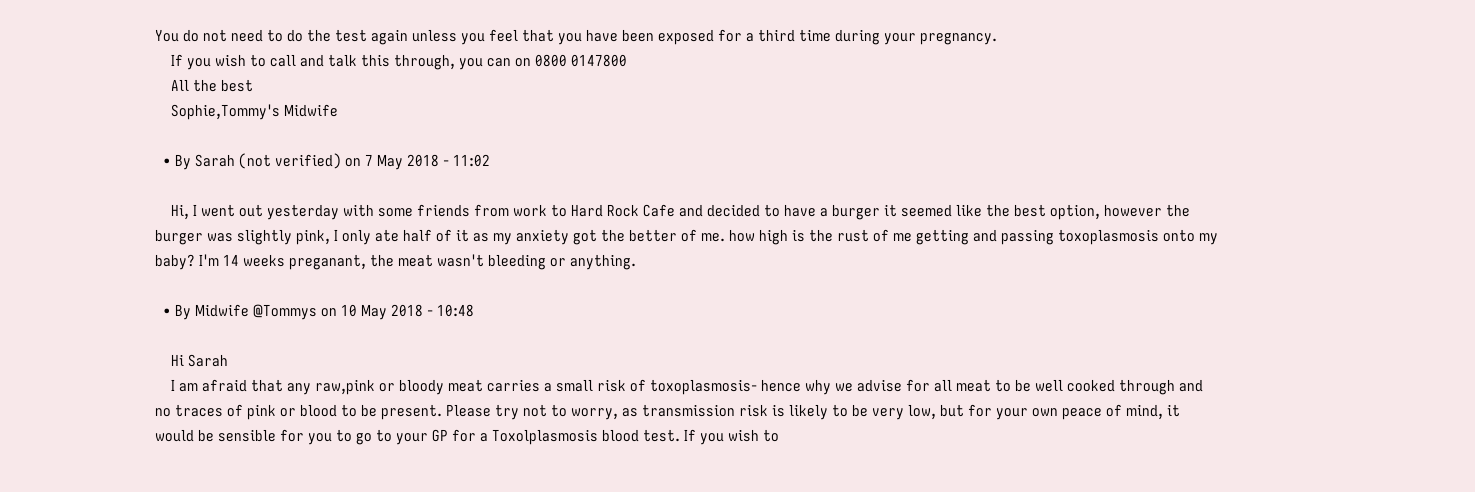You do not need to do the test again unless you feel that you have been exposed for a third time during your pregnancy.
    If you wish to call and talk this through, you can on 0800 0147800
    All the best
    Sophie,Tommy's Midwife

  • By Sarah (not verified) on 7 May 2018 - 11:02

    Hi, I went out yesterday with some friends from work to Hard Rock Cafe and decided to have a burger it seemed like the best option, however the burger was slightly pink, I only ate half of it as my anxiety got the better of me. how high is the rust of me getting and passing toxoplasmosis onto my baby? I'm 14 weeks preganant, the meat wasn't bleeding or anything.

  • By Midwife @Tommys on 10 May 2018 - 10:48

    Hi Sarah
    I am afraid that any raw,pink or bloody meat carries a small risk of toxoplasmosis- hence why we advise for all meat to be well cooked through and no traces of pink or blood to be present. Please try not to worry, as transmission risk is likely to be very low, but for your own peace of mind, it would be sensible for you to go to your GP for a Toxolplasmosis blood test. If you wish to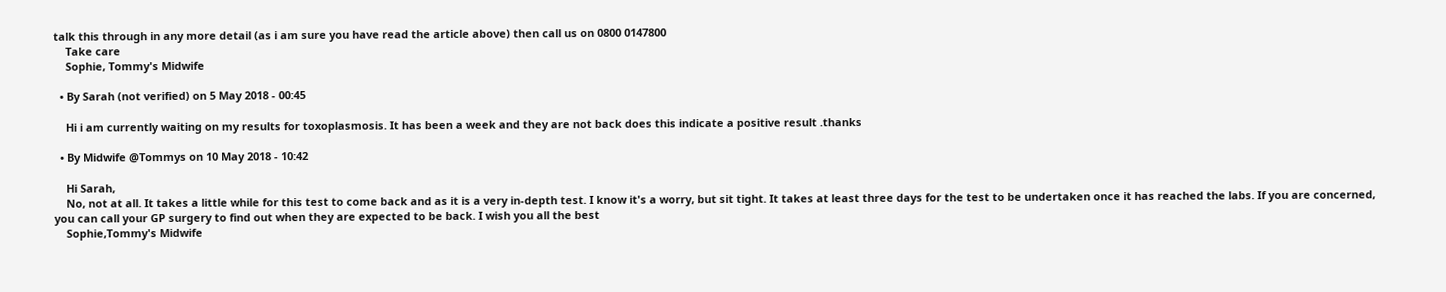talk this through in any more detail (as i am sure you have read the article above) then call us on 0800 0147800
    Take care
    Sophie, Tommy's Midwife

  • By Sarah (not verified) on 5 May 2018 - 00:45

    Hi i am currently waiting on my results for toxoplasmosis. It has been a week and they are not back does this indicate a positive result .thanks

  • By Midwife @Tommys on 10 May 2018 - 10:42

    Hi Sarah,
    No, not at all. It takes a little while for this test to come back and as it is a very in-depth test. I know it's a worry, but sit tight. It takes at least three days for the test to be undertaken once it has reached the labs. If you are concerned, you can call your GP surgery to find out when they are expected to be back. I wish you all the best
    Sophie,Tommy's Midwife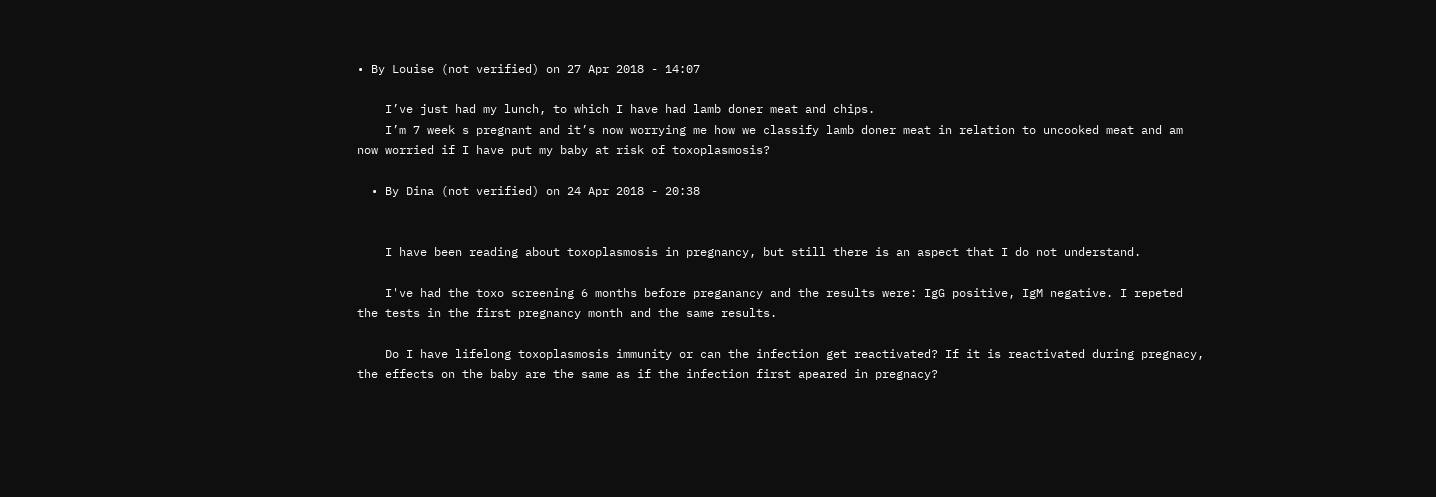• By Louise (not verified) on 27 Apr 2018 - 14:07

    I’ve just had my lunch, to which I have had lamb doner meat and chips.
    I’m 7 week s pregnant and it’s now worrying me how we classify lamb doner meat in relation to uncooked meat and am now worried if I have put my baby at risk of toxoplasmosis?

  • By Dina (not verified) on 24 Apr 2018 - 20:38


    I have been reading about toxoplasmosis in pregnancy, but still there is an aspect that I do not understand.

    I've had the toxo screening 6 months before preganancy and the results were: IgG positive, IgM negative. I repeted the tests in the first pregnancy month and the same results.

    Do I have lifelong toxoplasmosis immunity or can the infection get reactivated? If it is reactivated during pregnacy, the effects on the baby are the same as if the infection first apeared in pregnacy?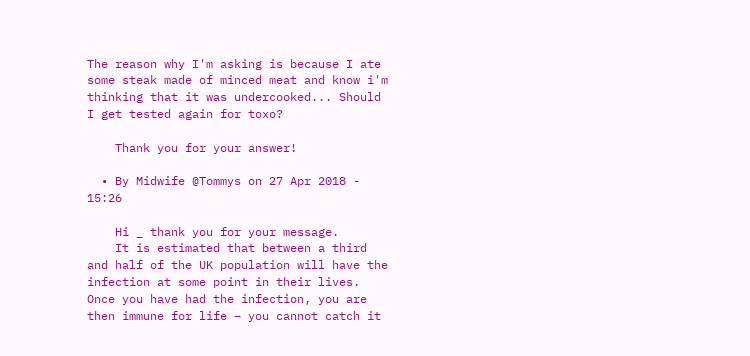The reason why I'm asking is because I ate some steak made of minced meat and know i'm thinking that it was undercooked... Should I get tested again for toxo?

    Thank you for your answer!

  • By Midwife @Tommys on 27 Apr 2018 - 15:26

    Hi _ thank you for your message.
    It is estimated that between a third and half of the UK population will have the infection at some point in their lives. Once you have had the infection, you are then immune for life – you cannot catch it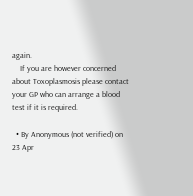again.
    If you are however concerned about Toxoplasmosis please contact your GP who can arrange a blood test if it is required.

  • By Anonymous (not verified) on 23 Apr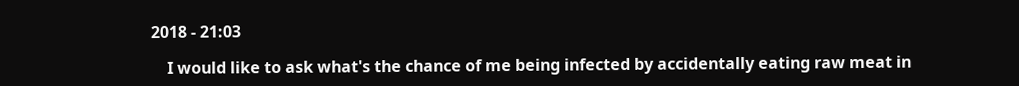2018 - 21:03

    I would like to ask what's the chance of me being infected by accidentally eating raw meat in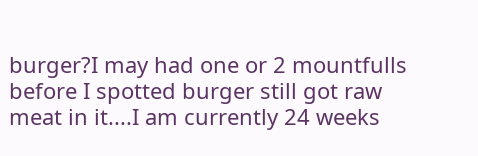burger?I may had one or 2 mountfulls before I spotted burger still got raw meat in it....I am currently 24 weeks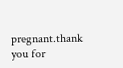pregnant.thank you for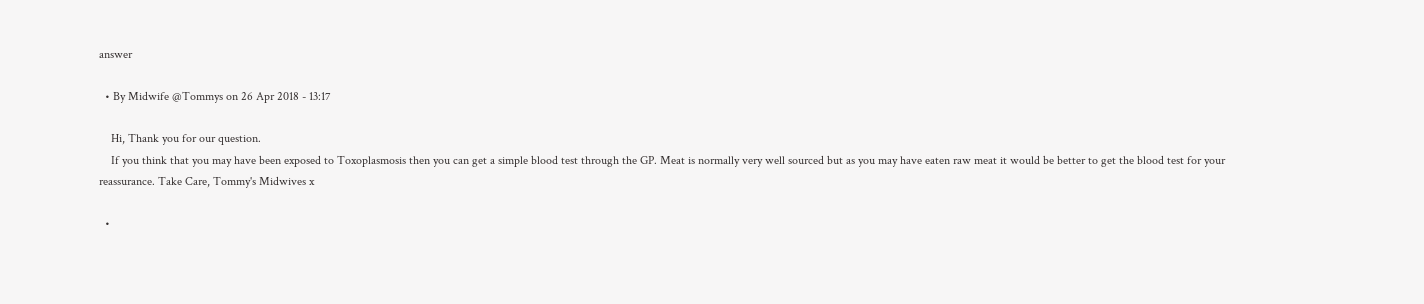answer

  • By Midwife @Tommys on 26 Apr 2018 - 13:17

    Hi, Thank you for our question.
    If you think that you may have been exposed to Toxoplasmosis then you can get a simple blood test through the GP. Meat is normally very well sourced but as you may have eaten raw meat it would be better to get the blood test for your reassurance. Take Care, Tommy's Midwives x

  •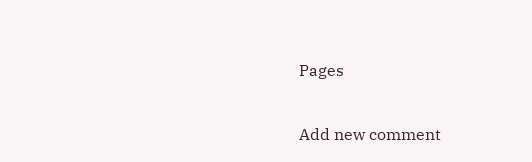Pages

Add new comment